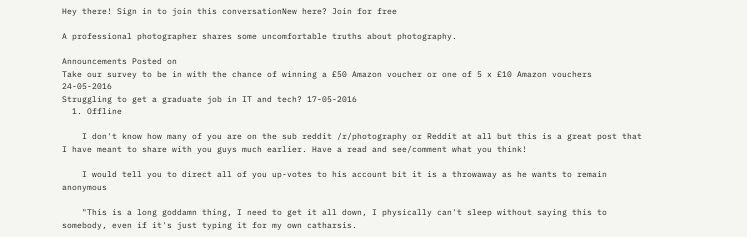Hey there! Sign in to join this conversationNew here? Join for free

A professional photographer shares some uncomfortable truths about photography.

Announcements Posted on
Take our survey to be in with the chance of winning a £50 Amazon voucher or one of 5 x £10 Amazon vouchers 24-05-2016
Struggling to get a graduate job in IT and tech? 17-05-2016
  1. Offline

    I don't know how many of you are on the sub reddit /r/photography or Reddit at all but this is a great post that I have meant to share with you guys much earlier. Have a read and see/comment what you think!

    I would tell you to direct all of you up-votes to his account bit it is a throwaway as he wants to remain anonymous

    "This is a long goddamn thing, I need to get it all down, I physically can't sleep without saying this to somebody, even if it's just typing it for my own catharsis.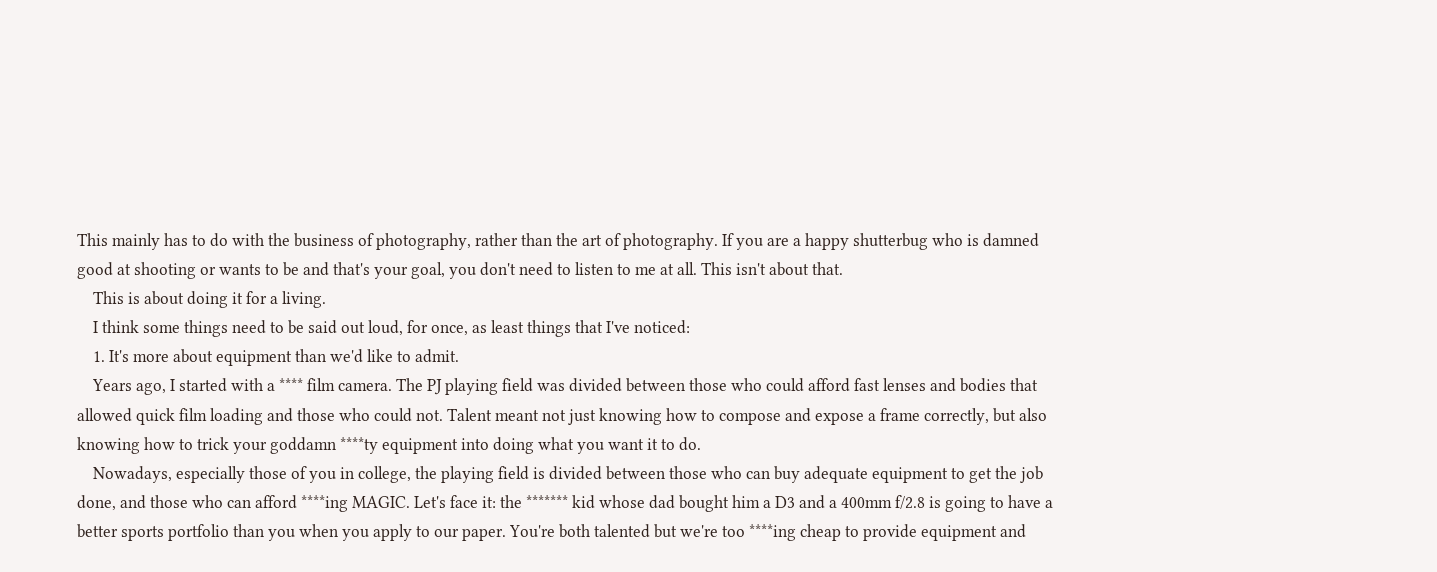This mainly has to do with the business of photography, rather than the art of photography. If you are a happy shutterbug who is damned good at shooting or wants to be and that's your goal, you don't need to listen to me at all. This isn't about that.
    This is about doing it for a living.
    I think some things need to be said out loud, for once, as least things that I've noticed:
    1. It's more about equipment than we'd like to admit.
    Years ago, I started with a **** film camera. The PJ playing field was divided between those who could afford fast lenses and bodies that allowed quick film loading and those who could not. Talent meant not just knowing how to compose and expose a frame correctly, but also knowing how to trick your goddamn ****ty equipment into doing what you want it to do.
    Nowadays, especially those of you in college, the playing field is divided between those who can buy adequate equipment to get the job done, and those who can afford ****ing MAGIC. Let's face it: the ******* kid whose dad bought him a D3 and a 400mm f/2.8 is going to have a better sports portfolio than you when you apply to our paper. You're both talented but we're too ****ing cheap to provide equipment and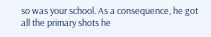so was your school. As a consequence, he got all the primary shots he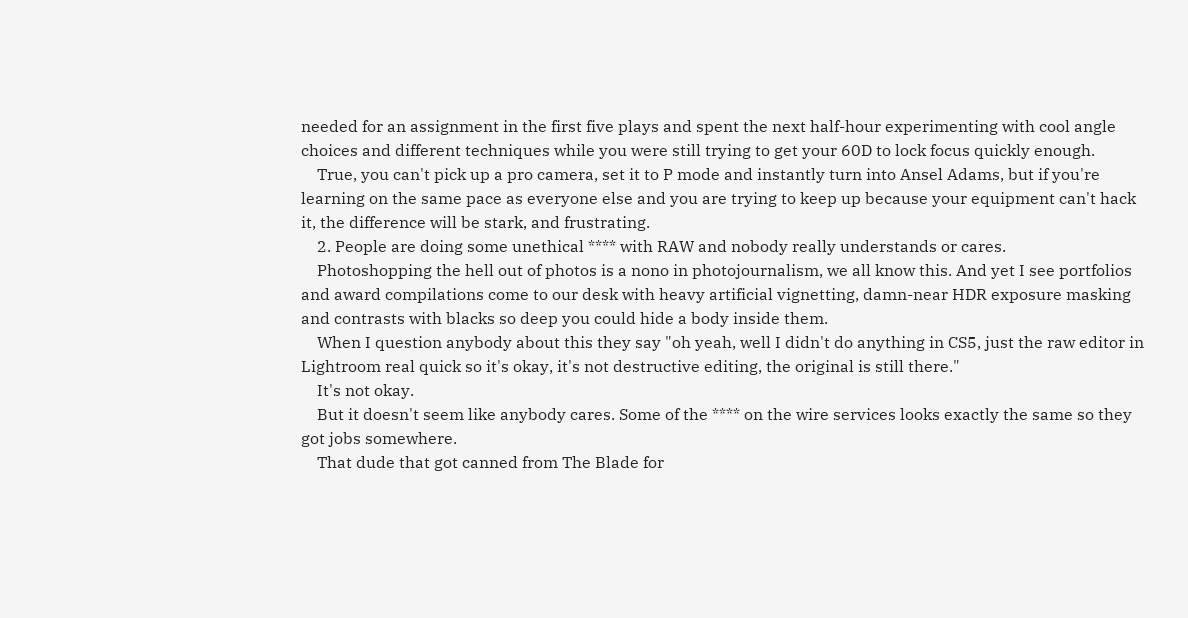needed for an assignment in the first five plays and spent the next half-hour experimenting with cool angle choices and different techniques while you were still trying to get your 60D to lock focus quickly enough.
    True, you can't pick up a pro camera, set it to P mode and instantly turn into Ansel Adams, but if you're learning on the same pace as everyone else and you are trying to keep up because your equipment can't hack it, the difference will be stark, and frustrating.
    2. People are doing some unethical **** with RAW and nobody really understands or cares.
    Photoshopping the hell out of photos is a nono in photojournalism, we all know this. And yet I see portfolios and award compilations come to our desk with heavy artificial vignetting, damn-near HDR exposure masking and contrasts with blacks so deep you could hide a body inside them.
    When I question anybody about this they say "oh yeah, well I didn't do anything in CS5, just the raw editor in Lightroom real quick so it's okay, it's not destructive editing, the original is still there."
    It's not okay.
    But it doesn't seem like anybody cares. Some of the **** on the wire services looks exactly the same so they got jobs somewhere.
    That dude that got canned from The Blade for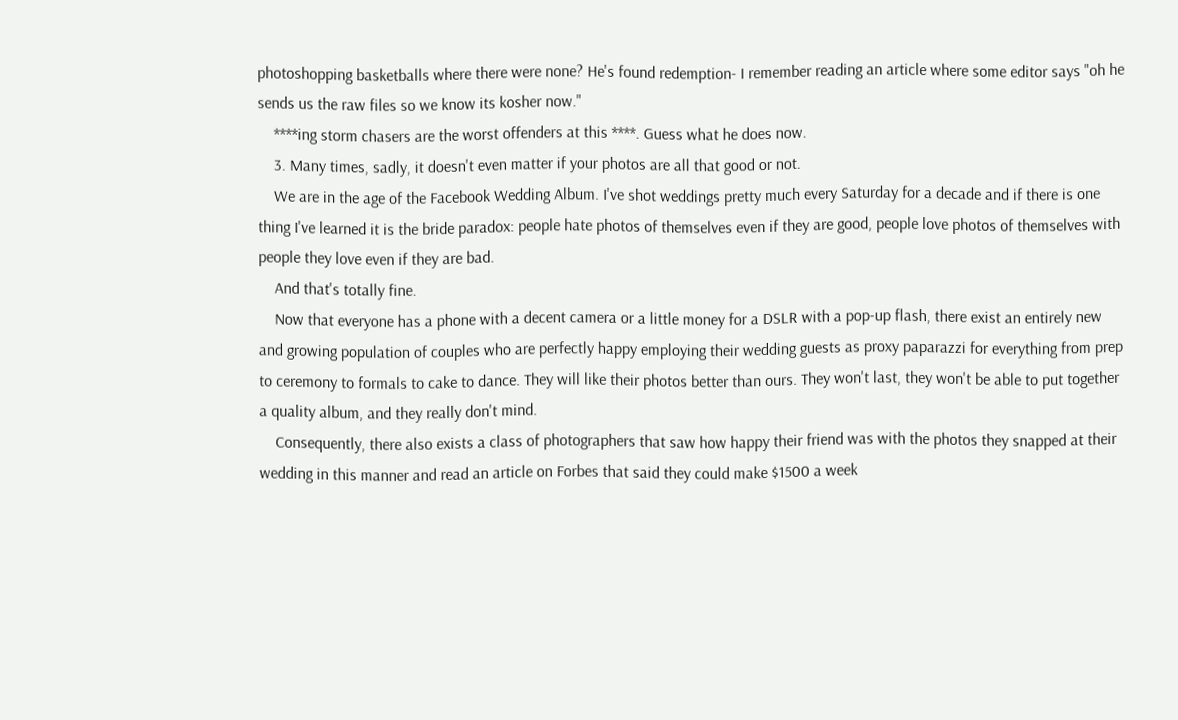photoshopping basketballs where there were none? He's found redemption- I remember reading an article where some editor says "oh he sends us the raw files so we know its kosher now."
    ****ing storm chasers are the worst offenders at this ****. Guess what he does now.
    3. Many times, sadly, it doesn't even matter if your photos are all that good or not.
    We are in the age of the Facebook Wedding Album. I've shot weddings pretty much every Saturday for a decade and if there is one thing I've learned it is the bride paradox: people hate photos of themselves even if they are good, people love photos of themselves with people they love even if they are bad.
    And that's totally fine.
    Now that everyone has a phone with a decent camera or a little money for a DSLR with a pop-up flash, there exist an entirely new and growing population of couples who are perfectly happy employing their wedding guests as proxy paparazzi for everything from prep to ceremony to formals to cake to dance. They will like their photos better than ours. They won't last, they won't be able to put together a quality album, and they really don't mind.
    Consequently, there also exists a class of photographers that saw how happy their friend was with the photos they snapped at their wedding in this manner and read an article on Forbes that said they could make $1500 a week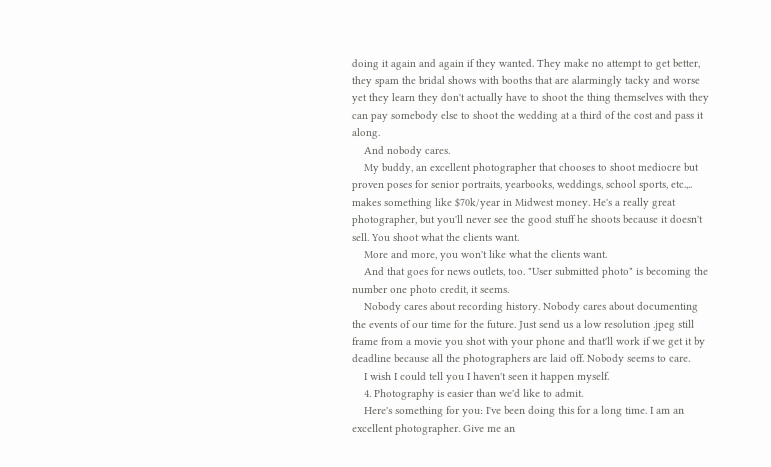doing it again and again if they wanted. They make no attempt to get better, they spam the bridal shows with booths that are alarmingly tacky and worse yet they learn they don't actually have to shoot the thing themselves with they can pay somebody else to shoot the wedding at a third of the cost and pass it along.
    And nobody cares.
    My buddy, an excellent photographer that chooses to shoot mediocre but proven poses for senior portraits, yearbooks, weddings, school sports, etc.,.. makes something like $70k/year in Midwest money. He's a really great photographer, but you'll never see the good stuff he shoots because it doesn't sell. You shoot what the clients want.
    More and more, you won't like what the clients want.
    And that goes for news outlets, too. "User submitted photo" is becoming the number one photo credit, it seems.
    Nobody cares about recording history. Nobody cares about documenting the events of our time for the future. Just send us a low resolution .jpeg still frame from a movie you shot with your phone and that'll work if we get it by deadline because all the photographers are laid off. Nobody seems to care.
    I wish I could tell you I haven't seen it happen myself.
    4. Photography is easier than we'd like to admit.
    Here's something for you: I've been doing this for a long time. I am an excellent photographer. Give me an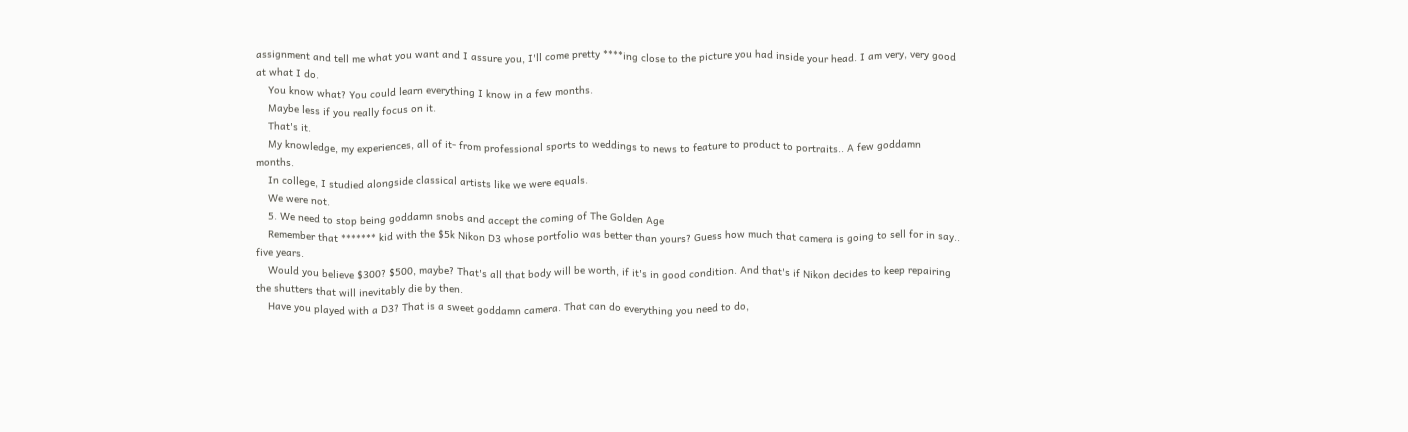assignment and tell me what you want and I assure you, I'll come pretty ****ing close to the picture you had inside your head. I am very, very good at what I do.
    You know what? You could learn everything I know in a few months.
    Maybe less if you really focus on it.
    That's it.
    My knowledge, my experiences, all of it- from professional sports to weddings to news to feature to product to portraits.. A few goddamn months.
    In college, I studied alongside classical artists like we were equals.
    We were not.
    5. We need to stop being goddamn snobs and accept the coming of The Golden Age
    Remember that ******* kid with the $5k Nikon D3 whose portfolio was better than yours? Guess how much that camera is going to sell for in say.. five years.
    Would you believe $300? $500, maybe? That's all that body will be worth, if it's in good condition. And that's if Nikon decides to keep repairing the shutters that will inevitably die by then.
    Have you played with a D3? That is a sweet goddamn camera. That can do everything you need to do,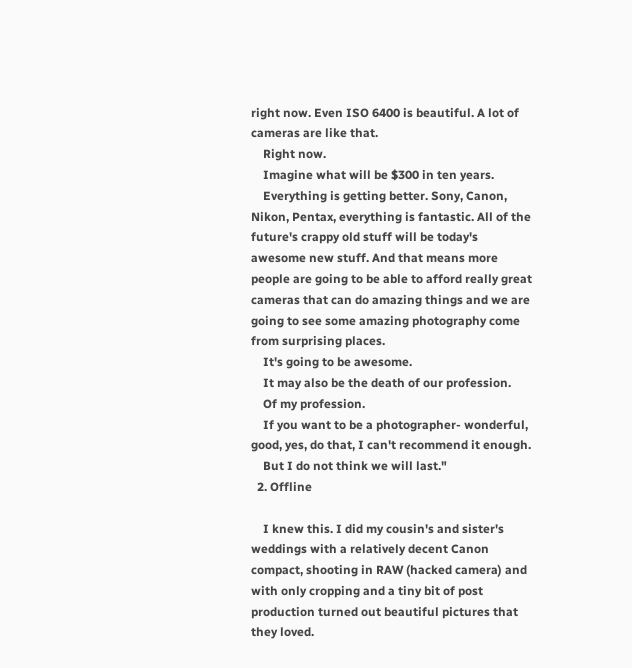right now. Even ISO 6400 is beautiful. A lot of cameras are like that.
    Right now.
    Imagine what will be $300 in ten years.
    Everything is getting better. Sony, Canon, Nikon, Pentax, everything is fantastic. All of the future's crappy old stuff will be today's awesome new stuff. And that means more people are going to be able to afford really great cameras that can do amazing things and we are going to see some amazing photography come from surprising places.
    It's going to be awesome.
    It may also be the death of our profession.
    Of my profession.
    If you want to be a photographer- wonderful, good, yes, do that, I can't recommend it enough.
    But I do not think we will last."
  2. Offline

    I knew this. I did my cousin's and sister's weddings with a relatively decent Canon compact, shooting in RAW (hacked camera) and with only cropping and a tiny bit of post production turned out beautiful pictures that they loved.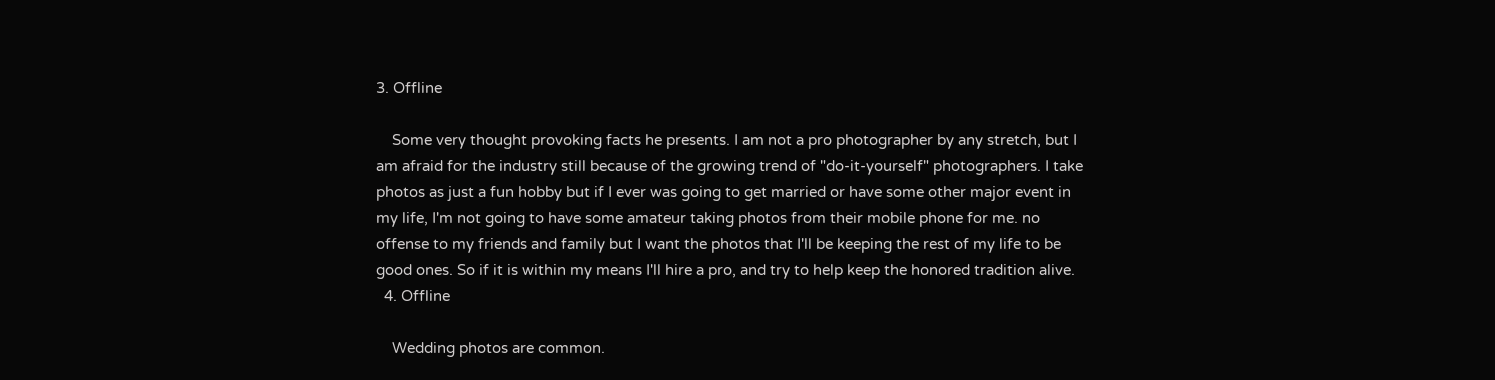3. Offline

    Some very thought provoking facts he presents. I am not a pro photographer by any stretch, but I am afraid for the industry still because of the growing trend of "do-it-yourself" photographers. I take photos as just a fun hobby but if I ever was going to get married or have some other major event in my life, I'm not going to have some amateur taking photos from their mobile phone for me. no offense to my friends and family but I want the photos that I'll be keeping the rest of my life to be good ones. So if it is within my means I'll hire a pro, and try to help keep the honored tradition alive.
  4. Offline

    Wedding photos are common.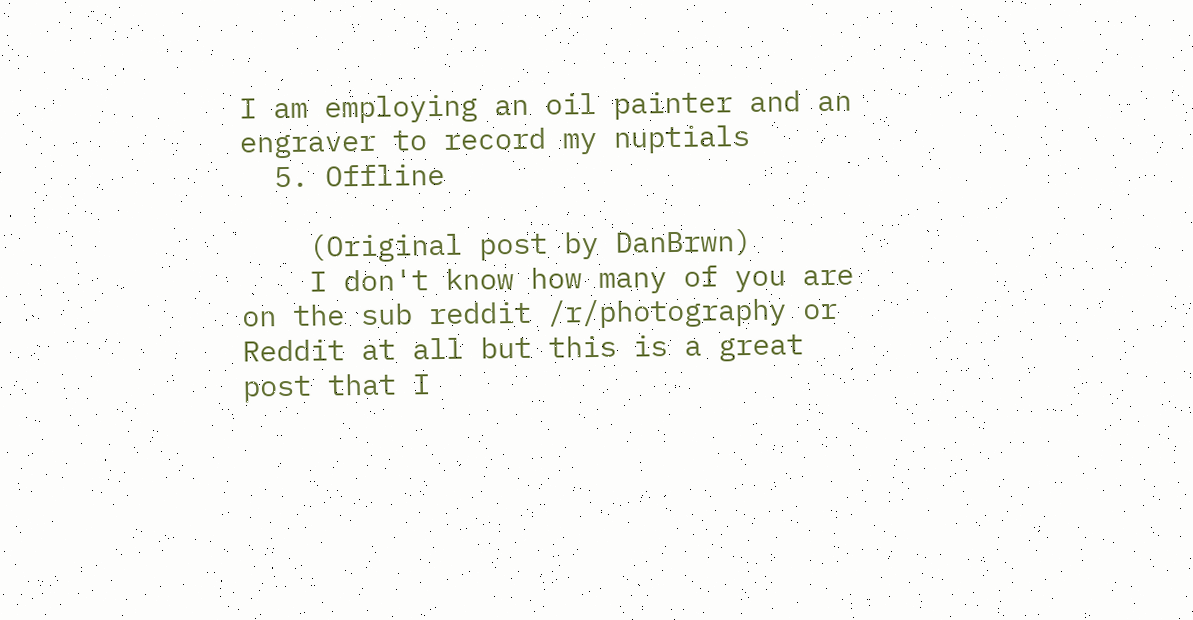I am employing an oil painter and an engraver to record my nuptials
  5. Offline

    (Original post by DanBrwn)
    I don't know how many of you are on the sub reddit /r/photography or Reddit at all but this is a great post that I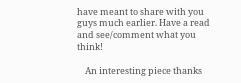have meant to share with you guys much earlier. Have a read and see/comment what you think!

    An interesting piece thanks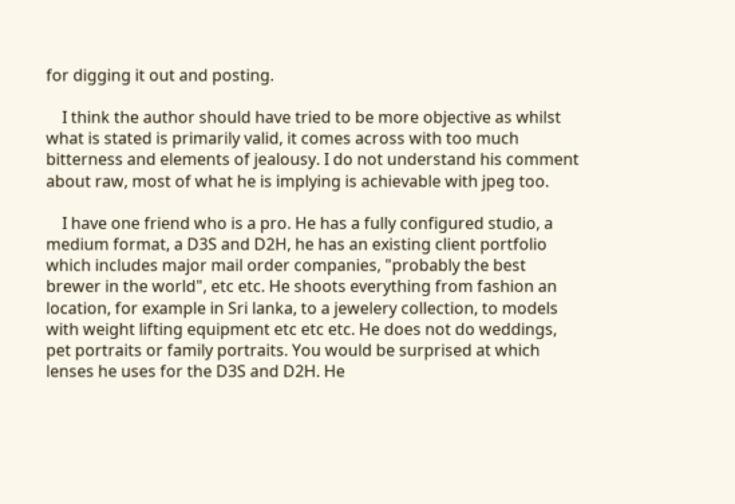for digging it out and posting.

    I think the author should have tried to be more objective as whilst what is stated is primarily valid, it comes across with too much bitterness and elements of jealousy. I do not understand his comment about raw, most of what he is implying is achievable with jpeg too.

    I have one friend who is a pro. He has a fully configured studio, a medium format, a D3S and D2H, he has an existing client portfolio which includes major mail order companies, "probably the best brewer in the world", etc etc. He shoots everything from fashion an location, for example in Sri lanka, to a jewelery collection, to models with weight lifting equipment etc etc etc. He does not do weddings, pet portraits or family portraits. You would be surprised at which lenses he uses for the D3S and D2H. He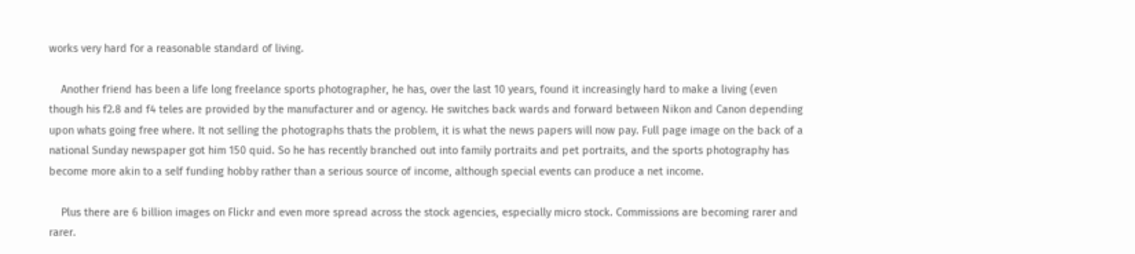works very hard for a reasonable standard of living.

    Another friend has been a life long freelance sports photographer, he has, over the last 10 years, found it increasingly hard to make a living (even though his f2.8 and f4 teles are provided by the manufacturer and or agency. He switches back wards and forward between Nikon and Canon depending upon whats going free where. It not selling the photographs thats the problem, it is what the news papers will now pay. Full page image on the back of a national Sunday newspaper got him 150 quid. So he has recently branched out into family portraits and pet portraits, and the sports photography has become more akin to a self funding hobby rather than a serious source of income, although special events can produce a net income.

    Plus there are 6 billion images on Flickr and even more spread across the stock agencies, especially micro stock. Commissions are becoming rarer and rarer.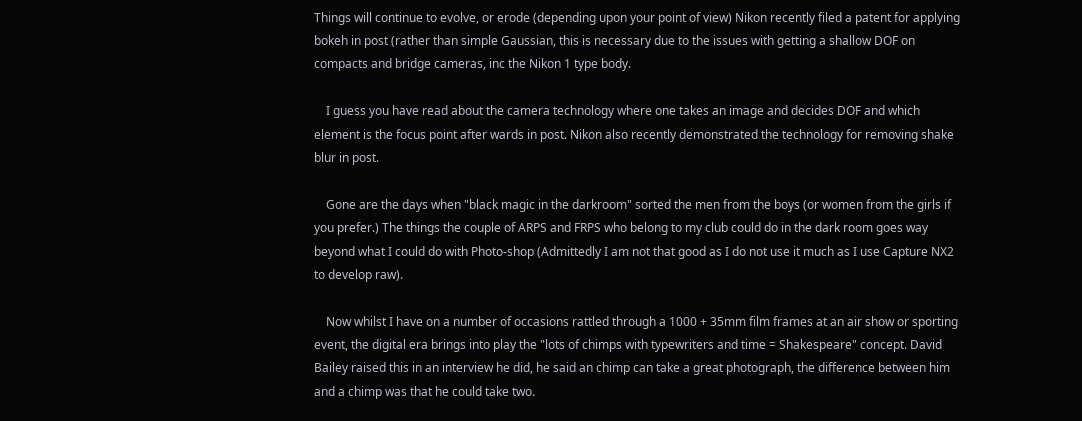Things will continue to evolve, or erode (depending upon your point of view) Nikon recently filed a patent for applying bokeh in post (rather than simple Gaussian, this is necessary due to the issues with getting a shallow DOF on compacts and bridge cameras, inc the Nikon 1 type body.

    I guess you have read about the camera technology where one takes an image and decides DOF and which element is the focus point after wards in post. Nikon also recently demonstrated the technology for removing shake blur in post.

    Gone are the days when "black magic in the darkroom" sorted the men from the boys (or women from the girls if you prefer.) The things the couple of ARPS and FRPS who belong to my club could do in the dark room goes way beyond what I could do with Photo-shop (Admittedly I am not that good as I do not use it much as I use Capture NX2 to develop raw).

    Now whilst I have on a number of occasions rattled through a 1000 + 35mm film frames at an air show or sporting event, the digital era brings into play the "lots of chimps with typewriters and time = Shakespeare" concept. David Bailey raised this in an interview he did, he said an chimp can take a great photograph, the difference between him and a chimp was that he could take two.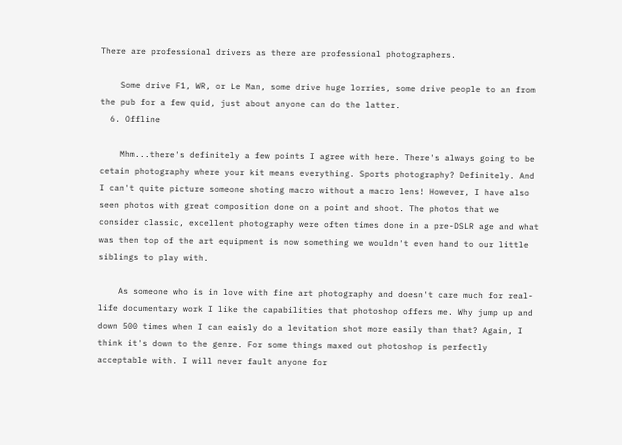There are professional drivers as there are professional photographers.

    Some drive F1, WR, or Le Man, some drive huge lorries, some drive people to an from the pub for a few quid, just about anyone can do the latter.
  6. Offline

    Mhm...there's definitely a few points I agree with here. There's always going to be cetain photography where your kit means everything. Sports photography? Definitely. And I can't quite picture someone shoting macro without a macro lens! However, I have also seen photos with great composition done on a point and shoot. The photos that we consider classic, excellent photography were often times done in a pre-DSLR age and what was then top of the art equipment is now something we wouldn't even hand to our little siblings to play with.

    As someone who is in love with fine art photography and doesn't care much for real-life documentary work I like the capabilities that photoshop offers me. Why jump up and down 500 times when I can eaisly do a levitation shot more easily than that? Again, I think it's down to the genre. For some things maxed out photoshop is perfectly acceptable with. I will never fault anyone for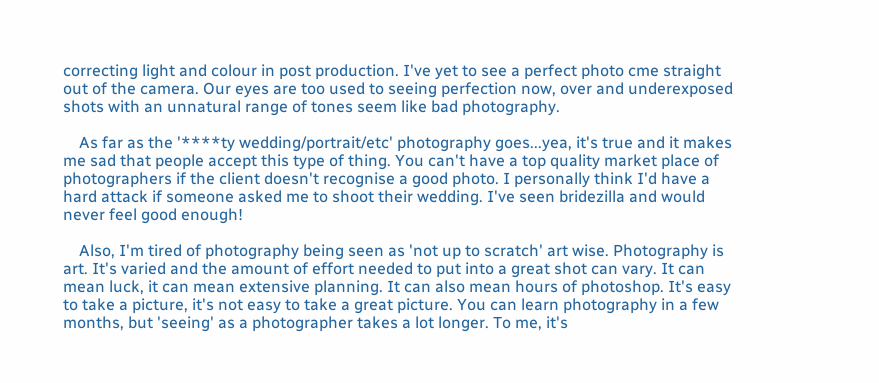correcting light and colour in post production. I've yet to see a perfect photo cme straight out of the camera. Our eyes are too used to seeing perfection now, over and underexposed shots with an unnatural range of tones seem like bad photography.

    As far as the '****ty wedding/portrait/etc' photography goes...yea, it's true and it makes me sad that people accept this type of thing. You can't have a top quality market place of photographers if the client doesn't recognise a good photo. I personally think I'd have a hard attack if someone asked me to shoot their wedding. I've seen bridezilla and would never feel good enough!

    Also, I'm tired of photography being seen as 'not up to scratch' art wise. Photography is art. It's varied and the amount of effort needed to put into a great shot can vary. It can mean luck, it can mean extensive planning. It can also mean hours of photoshop. It's easy to take a picture, it's not easy to take a great picture. You can learn photography in a few months, but 'seeing' as a photographer takes a lot longer. To me, it's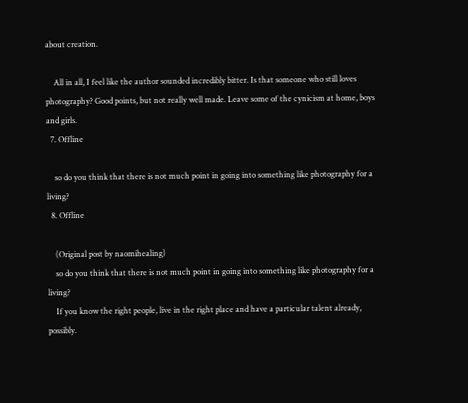about creation.

    All in all, I feel like the author sounded incredibly bitter. Is that someone who still loves photography? Good points, but not really well made. Leave some of the cynicism at home, boys and girls.
  7. Offline

    so do you think that there is not much point in going into something like photography for a living?
  8. Offline

    (Original post by naomihealing)
    so do you think that there is not much point in going into something like photography for a living?
    If you know the right people, live in the right place and have a particular talent already, possibly.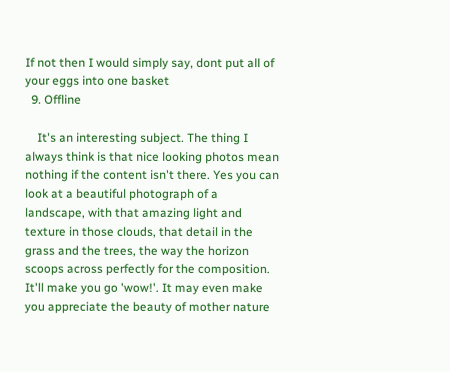If not then I would simply say, dont put all of your eggs into one basket
  9. Offline

    It's an interesting subject. The thing I always think is that nice looking photos mean nothing if the content isn't there. Yes you can look at a beautiful photograph of a landscape, with that amazing light and texture in those clouds, that detail in the grass and the trees, the way the horizon scoops across perfectly for the composition. It'll make you go 'wow!'. It may even make you appreciate the beauty of mother nature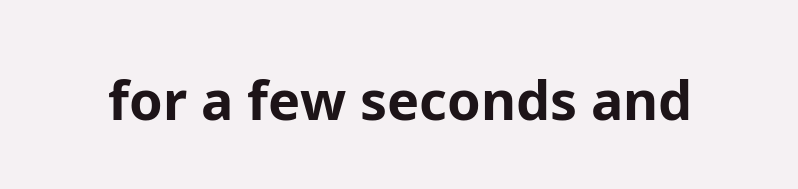for a few seconds and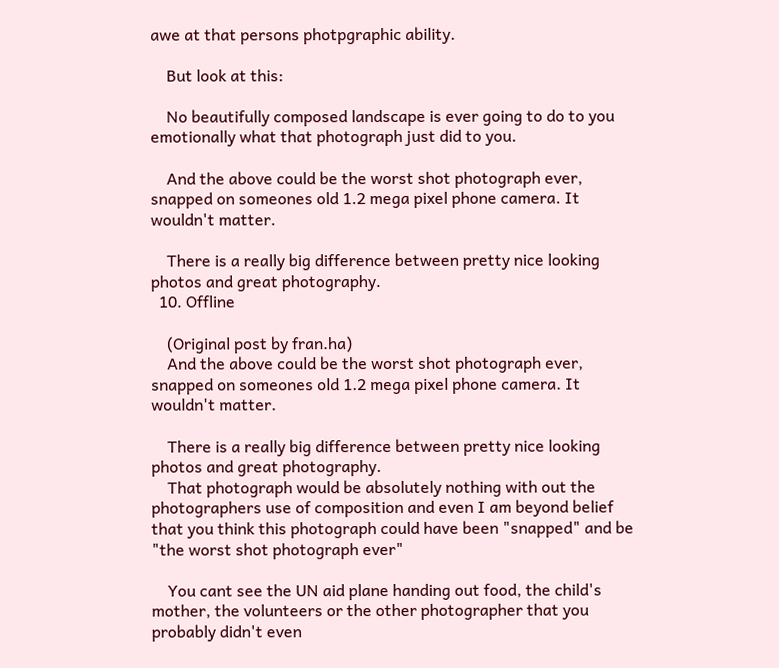awe at that persons photpgraphic ability.

    But look at this:

    No beautifully composed landscape is ever going to do to you emotionally what that photograph just did to you.

    And the above could be the worst shot photograph ever, snapped on someones old 1.2 mega pixel phone camera. It wouldn't matter.

    There is a really big difference between pretty nice looking photos and great photography.
  10. Offline

    (Original post by fran.ha)
    And the above could be the worst shot photograph ever, snapped on someones old 1.2 mega pixel phone camera. It wouldn't matter.

    There is a really big difference between pretty nice looking photos and great photography.
    That photograph would be absolutely nothing with out the photographers use of composition and even I am beyond belief that you think this photograph could have been "snapped" and be "the worst shot photograph ever"

    You cant see the UN aid plane handing out food, the child's mother, the volunteers or the other photographer that you probably didn't even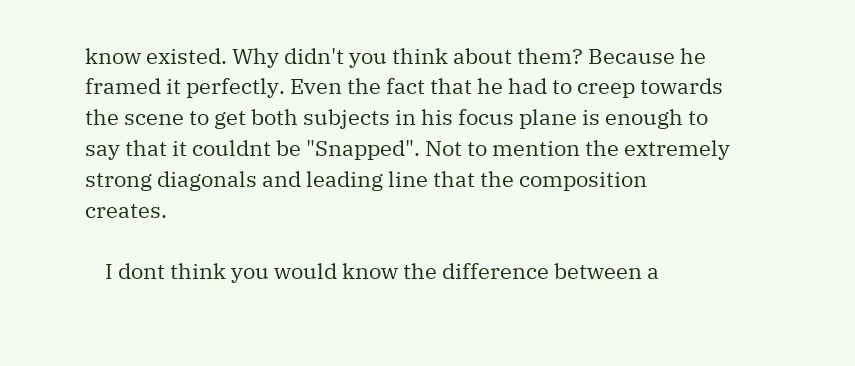know existed. Why didn't you think about them? Because he framed it perfectly. Even the fact that he had to creep towards the scene to get both subjects in his focus plane is enough to say that it couldnt be "Snapped". Not to mention the extremely strong diagonals and leading line that the composition creates.

    I dont think you would know the difference between a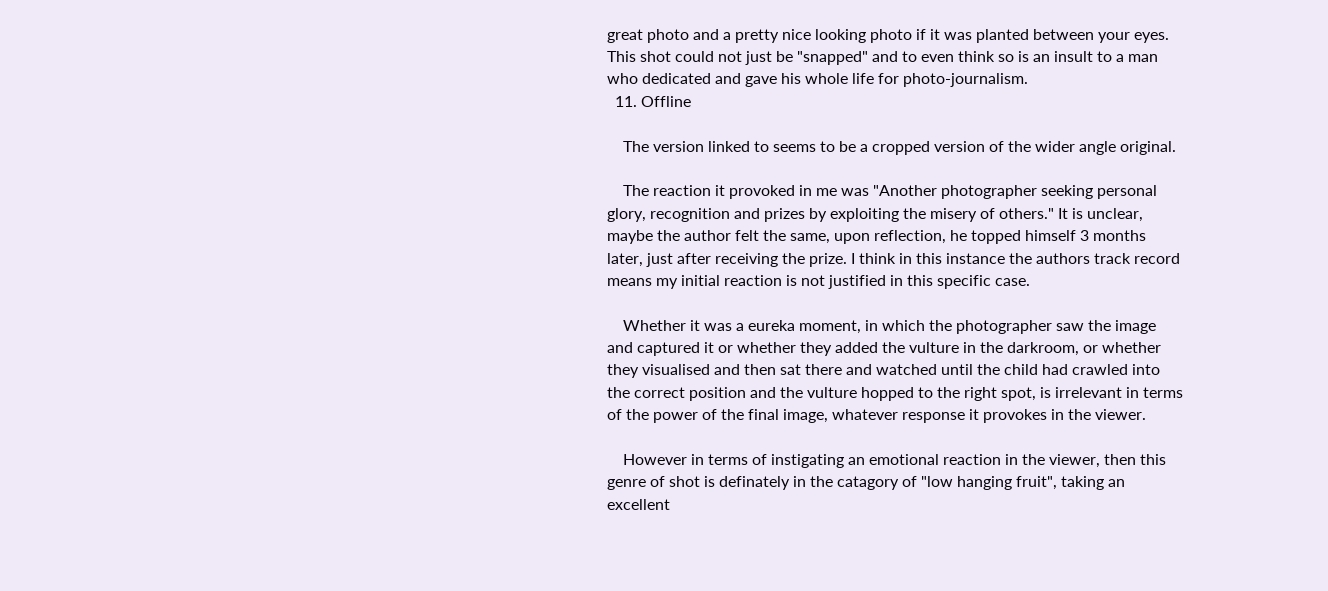great photo and a pretty nice looking photo if it was planted between your eyes. This shot could not just be "snapped" and to even think so is an insult to a man who dedicated and gave his whole life for photo-journalism.
  11. Offline

    The version linked to seems to be a cropped version of the wider angle original.

    The reaction it provoked in me was "Another photographer seeking personal glory, recognition and prizes by exploiting the misery of others." It is unclear, maybe the author felt the same, upon reflection, he topped himself 3 months later, just after receiving the prize. I think in this instance the authors track record means my initial reaction is not justified in this specific case.

    Whether it was a eureka moment, in which the photographer saw the image and captured it or whether they added the vulture in the darkroom, or whether they visualised and then sat there and watched until the child had crawled into the correct position and the vulture hopped to the right spot, is irrelevant in terms of the power of the final image, whatever response it provokes in the viewer.

    However in terms of instigating an emotional reaction in the viewer, then this genre of shot is definately in the catagory of "low hanging fruit", taking an excellent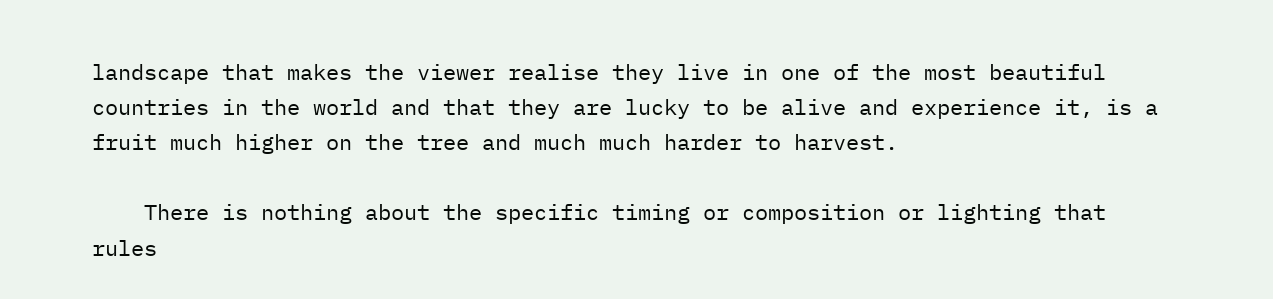landscape that makes the viewer realise they live in one of the most beautiful countries in the world and that they are lucky to be alive and experience it, is a fruit much higher on the tree and much much harder to harvest.

    There is nothing about the specific timing or composition or lighting that rules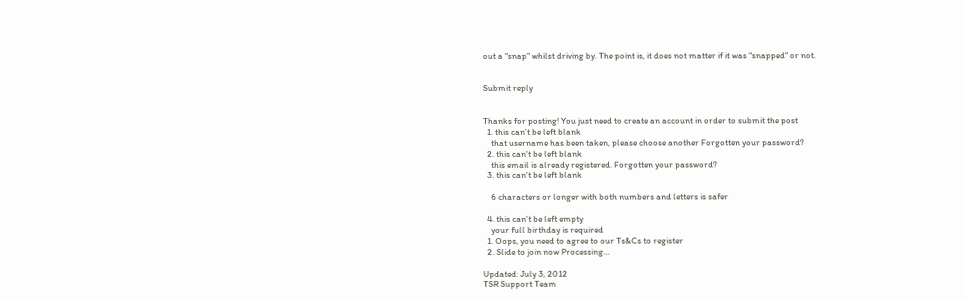out a "snap" whilst driving by. The point is, it does not matter if it was "snapped" or not.


Submit reply


Thanks for posting! You just need to create an account in order to submit the post
  1. this can't be left blank
    that username has been taken, please choose another Forgotten your password?
  2. this can't be left blank
    this email is already registered. Forgotten your password?
  3. this can't be left blank

    6 characters or longer with both numbers and letters is safer

  4. this can't be left empty
    your full birthday is required
  1. Oops, you need to agree to our Ts&Cs to register
  2. Slide to join now Processing…

Updated: July 3, 2012
TSR Support Team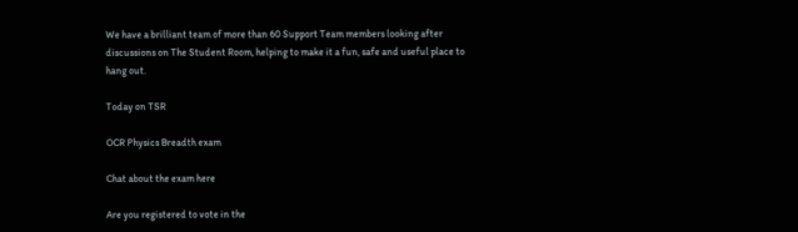We have a brilliant team of more than 60 Support Team members looking after discussions on The Student Room, helping to make it a fun, safe and useful place to hang out.

Today on TSR

OCR Physics Breadth exam

Chat about the exam here

Are you registered to vote in the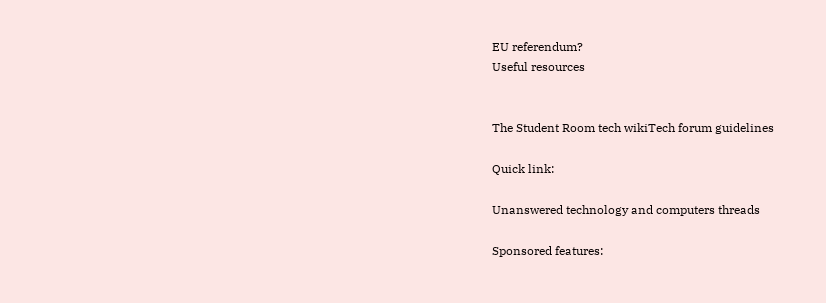EU referendum?
Useful resources


The Student Room tech wikiTech forum guidelines

Quick link:

Unanswered technology and computers threads

Sponsored features: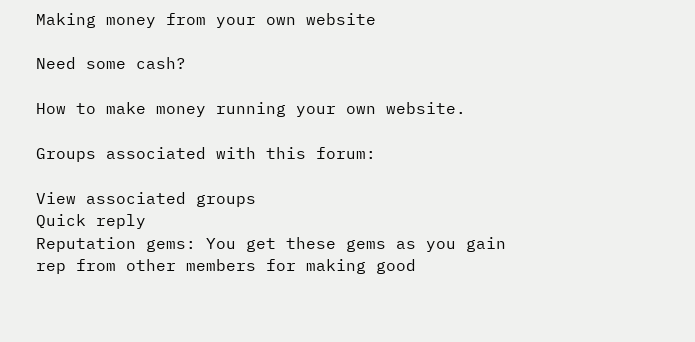Making money from your own website

Need some cash?

How to make money running your own website.

Groups associated with this forum:

View associated groups
Quick reply
Reputation gems: You get these gems as you gain rep from other members for making good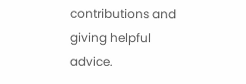contributions and giving helpful advice.